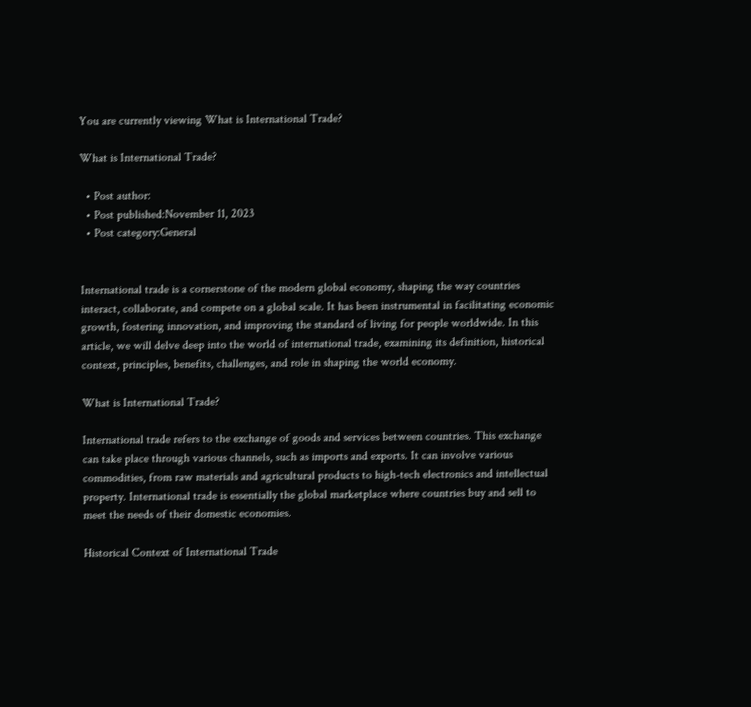You are currently viewing What is International Trade?

What is International Trade?

  • Post author:
  • Post published:November 11, 2023
  • Post category:General


International trade is a cornerstone of the modern global economy, shaping the way countries interact, collaborate, and compete on a global scale. It has been instrumental in facilitating economic growth, fostering innovation, and improving the standard of living for people worldwide. In this article, we will delve deep into the world of international trade, examining its definition, historical context, principles, benefits, challenges, and role in shaping the world economy.

What is International Trade?

International trade refers to the exchange of goods and services between countries. This exchange can take place through various channels, such as imports and exports. It can involve various commodities, from raw materials and agricultural products to high-tech electronics and intellectual property. International trade is essentially the global marketplace where countries buy and sell to meet the needs of their domestic economies.

Historical Context of International Trade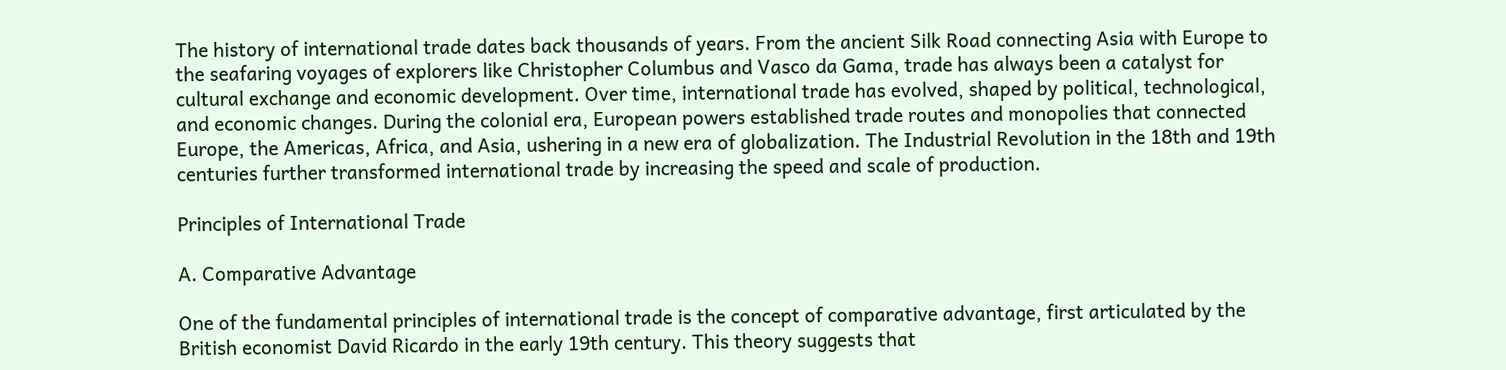The history of international trade dates back thousands of years. From the ancient Silk Road connecting Asia with Europe to the seafaring voyages of explorers like Christopher Columbus and Vasco da Gama, trade has always been a catalyst for cultural exchange and economic development. Over time, international trade has evolved, shaped by political, technological, and economic changes. During the colonial era, European powers established trade routes and monopolies that connected Europe, the Americas, Africa, and Asia, ushering in a new era of globalization. The Industrial Revolution in the 18th and 19th centuries further transformed international trade by increasing the speed and scale of production.

Principles of International Trade

A. Comparative Advantage

One of the fundamental principles of international trade is the concept of comparative advantage, first articulated by the British economist David Ricardo in the early 19th century. This theory suggests that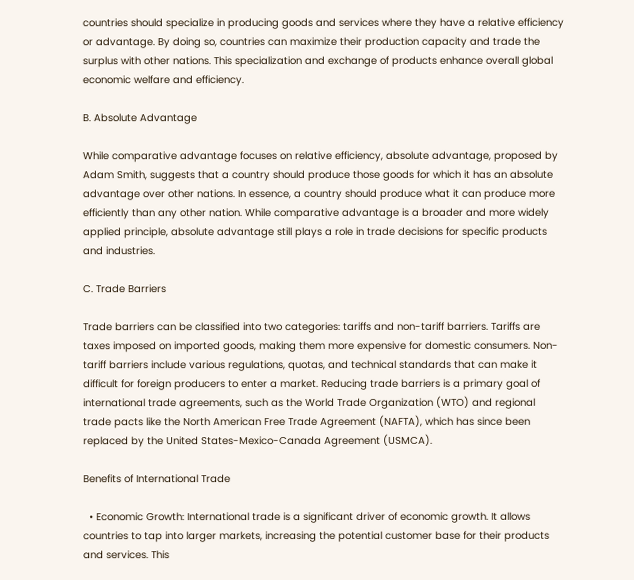countries should specialize in producing goods and services where they have a relative efficiency or advantage. By doing so, countries can maximize their production capacity and trade the surplus with other nations. This specialization and exchange of products enhance overall global economic welfare and efficiency.

B. Absolute Advantage

While comparative advantage focuses on relative efficiency, absolute advantage, proposed by Adam Smith, suggests that a country should produce those goods for which it has an absolute advantage over other nations. In essence, a country should produce what it can produce more efficiently than any other nation. While comparative advantage is a broader and more widely applied principle, absolute advantage still plays a role in trade decisions for specific products and industries.

C. Trade Barriers

Trade barriers can be classified into two categories: tariffs and non-tariff barriers. Tariffs are taxes imposed on imported goods, making them more expensive for domestic consumers. Non-tariff barriers include various regulations, quotas, and technical standards that can make it difficult for foreign producers to enter a market. Reducing trade barriers is a primary goal of international trade agreements, such as the World Trade Organization (WTO) and regional trade pacts like the North American Free Trade Agreement (NAFTA), which has since been replaced by the United States-Mexico-Canada Agreement (USMCA).

Benefits of International Trade

  • Economic Growth: International trade is a significant driver of economic growth. It allows countries to tap into larger markets, increasing the potential customer base for their products and services. This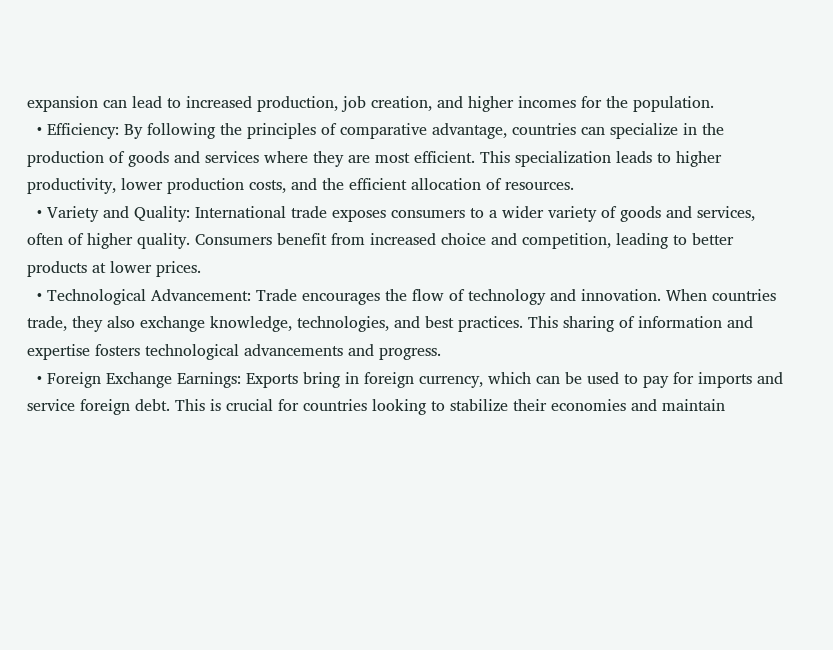expansion can lead to increased production, job creation, and higher incomes for the population.
  • Efficiency: By following the principles of comparative advantage, countries can specialize in the production of goods and services where they are most efficient. This specialization leads to higher productivity, lower production costs, and the efficient allocation of resources.
  • Variety and Quality: International trade exposes consumers to a wider variety of goods and services, often of higher quality. Consumers benefit from increased choice and competition, leading to better products at lower prices.
  • Technological Advancement: Trade encourages the flow of technology and innovation. When countries trade, they also exchange knowledge, technologies, and best practices. This sharing of information and expertise fosters technological advancements and progress.
  • Foreign Exchange Earnings: Exports bring in foreign currency, which can be used to pay for imports and service foreign debt. This is crucial for countries looking to stabilize their economies and maintain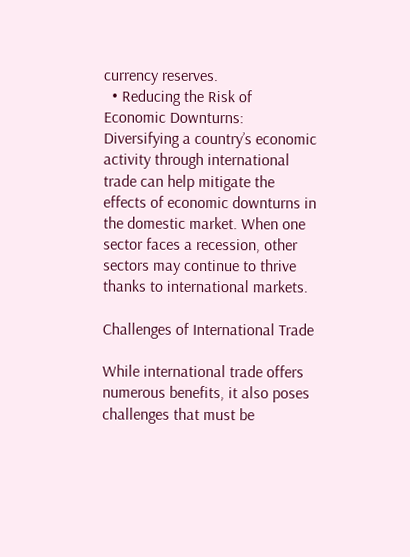currency reserves.
  • Reducing the Risk of Economic Downturns: Diversifying a country’s economic activity through international trade can help mitigate the effects of economic downturns in the domestic market. When one sector faces a recession, other sectors may continue to thrive thanks to international markets.

Challenges of International Trade

While international trade offers numerous benefits, it also poses challenges that must be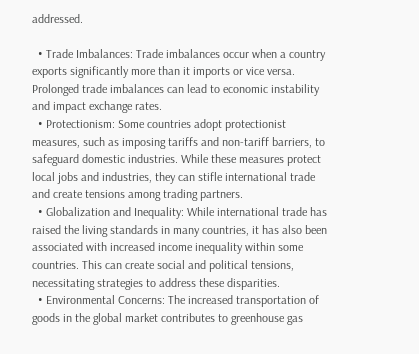addressed.

  • Trade Imbalances: Trade imbalances occur when a country exports significantly more than it imports or vice versa. Prolonged trade imbalances can lead to economic instability and impact exchange rates.
  • Protectionism: Some countries adopt protectionist measures, such as imposing tariffs and non-tariff barriers, to safeguard domestic industries. While these measures protect local jobs and industries, they can stifle international trade and create tensions among trading partners.
  • Globalization and Inequality: While international trade has raised the living standards in many countries, it has also been associated with increased income inequality within some countries. This can create social and political tensions, necessitating strategies to address these disparities.
  • Environmental Concerns: The increased transportation of goods in the global market contributes to greenhouse gas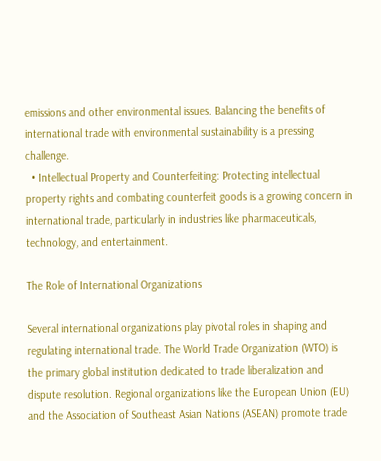emissions and other environmental issues. Balancing the benefits of international trade with environmental sustainability is a pressing challenge.
  • Intellectual Property and Counterfeiting: Protecting intellectual property rights and combating counterfeit goods is a growing concern in international trade, particularly in industries like pharmaceuticals, technology, and entertainment.

The Role of International Organizations

Several international organizations play pivotal roles in shaping and regulating international trade. The World Trade Organization (WTO) is the primary global institution dedicated to trade liberalization and dispute resolution. Regional organizations like the European Union (EU) and the Association of Southeast Asian Nations (ASEAN) promote trade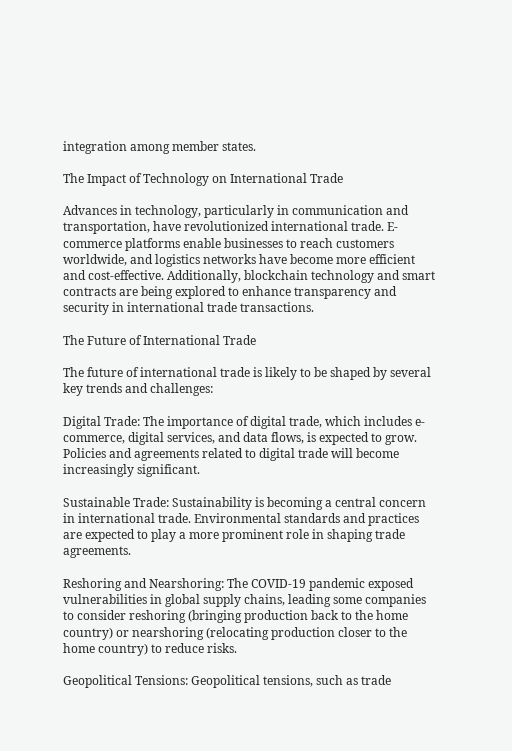integration among member states.

The Impact of Technology on International Trade

Advances in technology, particularly in communication and transportation, have revolutionized international trade. E-commerce platforms enable businesses to reach customers worldwide, and logistics networks have become more efficient and cost-effective. Additionally, blockchain technology and smart contracts are being explored to enhance transparency and security in international trade transactions.

The Future of International Trade

The future of international trade is likely to be shaped by several key trends and challenges:

Digital Trade: The importance of digital trade, which includes e-commerce, digital services, and data flows, is expected to grow. Policies and agreements related to digital trade will become increasingly significant.

Sustainable Trade: Sustainability is becoming a central concern in international trade. Environmental standards and practices are expected to play a more prominent role in shaping trade agreements.

Reshoring and Nearshoring: The COVID-19 pandemic exposed vulnerabilities in global supply chains, leading some companies to consider reshoring (bringing production back to the home country) or nearshoring (relocating production closer to the home country) to reduce risks.

Geopolitical Tensions: Geopolitical tensions, such as trade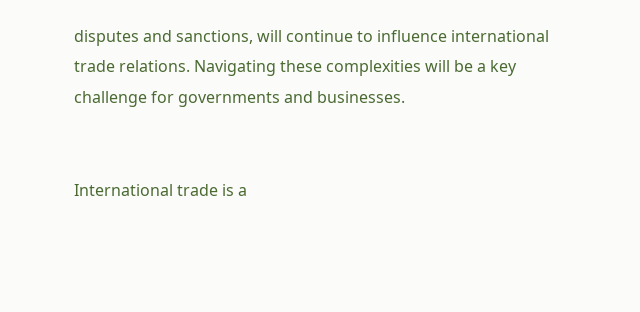disputes and sanctions, will continue to influence international trade relations. Navigating these complexities will be a key challenge for governments and businesses.


International trade is a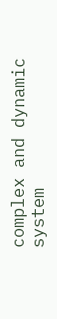complex and dynamic system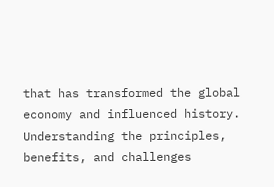that has transformed the global economy and influenced history. Understanding the principles, benefits, and challenges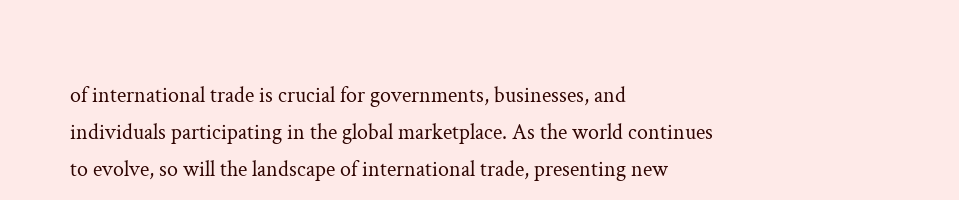of international trade is crucial for governments, businesses, and individuals participating in the global marketplace. As the world continues to evolve, so will the landscape of international trade, presenting new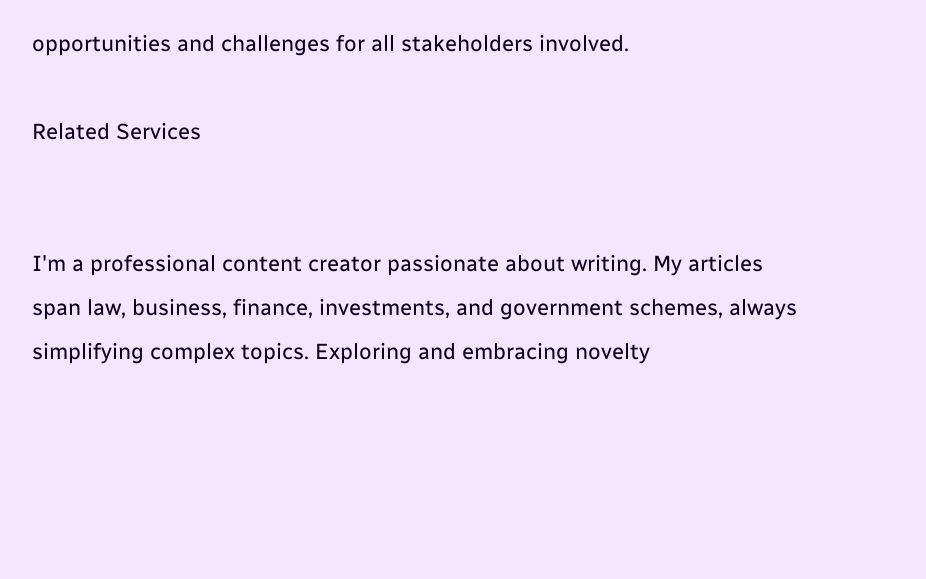opportunities and challenges for all stakeholders involved.

Related Services


I'm a professional content creator passionate about writing. My articles span law, business, finance, investments, and government schemes, always simplifying complex topics. Exploring and embracing novelty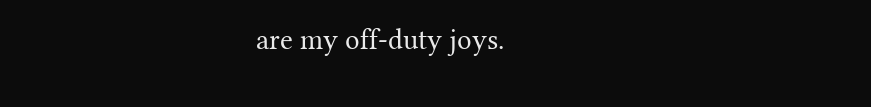are my off-duty joys.